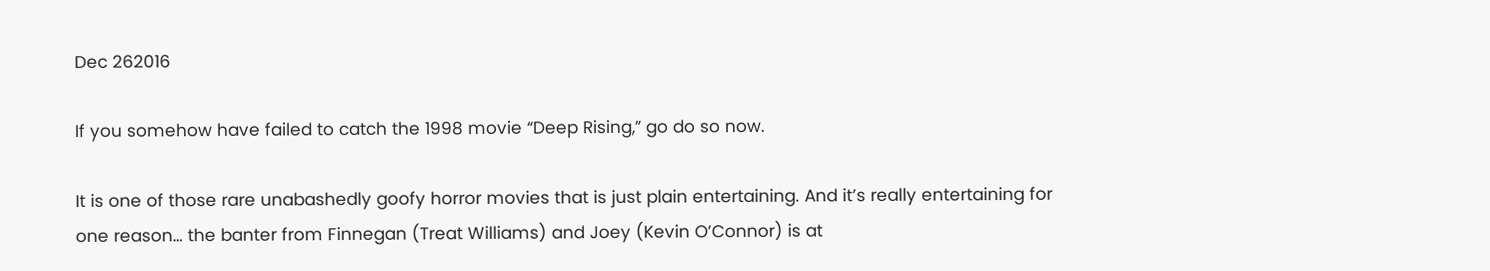Dec 262016

If you somehow have failed to catch the 1998 movie “Deep Rising,” go do so now.

It is one of those rare unabashedly goofy horror movies that is just plain entertaining. And it’s really entertaining for one reason… the banter from Finnegan (Treat Williams) and Joey (Kevin O’Connor) is at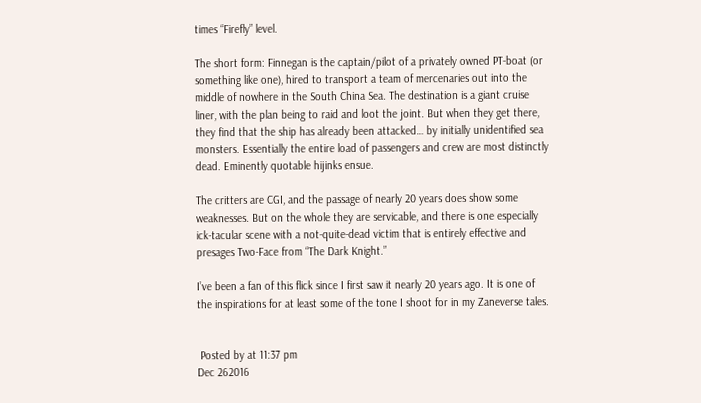times “Firefly” level.

The short form: Finnegan is the captain/pilot of a privately owned PT-boat (or something like one), hired to transport a team of mercenaries out into the middle of nowhere in the South China Sea. The destination is a giant cruise liner, with the plan being to raid and loot the joint. But when they get there, they find that the ship has already been attacked… by initially unidentified sea monsters. Essentially the entire load of passengers and crew are most distinctly dead. Eminently quotable hijinks ensue.

The critters are CGI, and the passage of nearly 20 years does show some weaknesses. But on the whole they are servicable, and there is one especially ick-tacular scene with a not-quite-dead victim that is entirely effective and presages Two-Face from “The Dark Knight.”

I’ve been a fan of this flick since I first saw it nearly 20 years ago. It is one of the inspirations for at least some of the tone I shoot for in my Zaneverse tales.


 Posted by at 11:37 pm
Dec 262016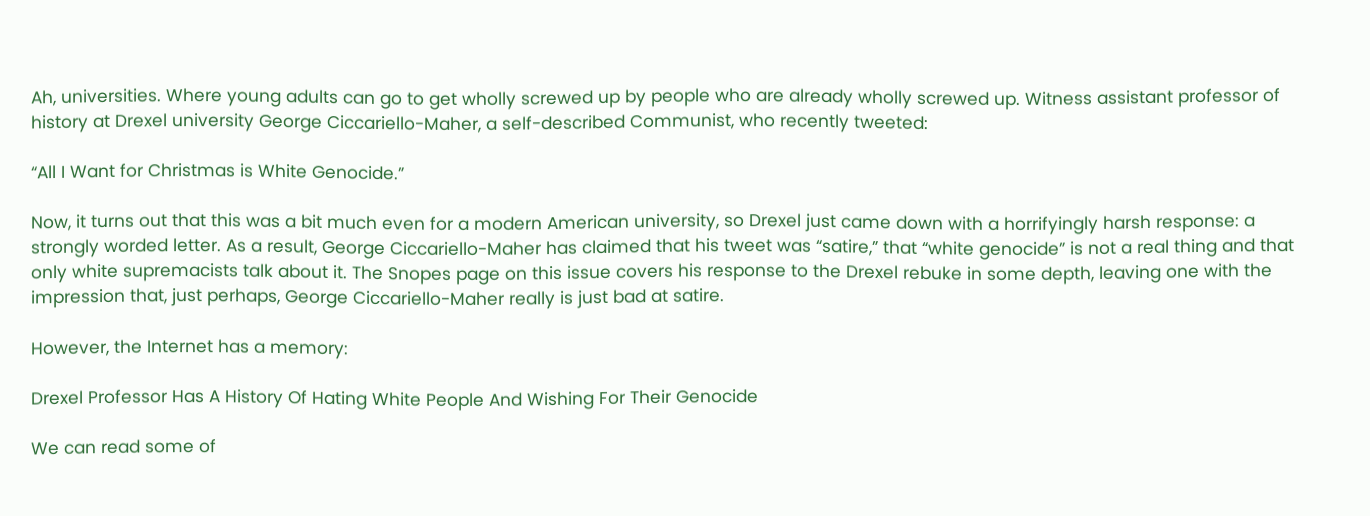Ah, universities. Where young adults can go to get wholly screwed up by people who are already wholly screwed up. Witness assistant professor of history at Drexel university George Ciccariello-Maher, a self-described Communist, who recently tweeted:

“All I Want for Christmas is White Genocide.”

Now, it turns out that this was a bit much even for a modern American university, so Drexel just came down with a horrifyingly harsh response: a strongly worded letter. As a result, George Ciccariello-Maher has claimed that his tweet was “satire,” that “white genocide” is not a real thing and that only white supremacists talk about it. The Snopes page on this issue covers his response to the Drexel rebuke in some depth, leaving one with the impression that, just perhaps, George Ciccariello-Maher really is just bad at satire.

However, the Internet has a memory:

Drexel Professor Has A History Of Hating White People And Wishing For Their Genocide

We can read some of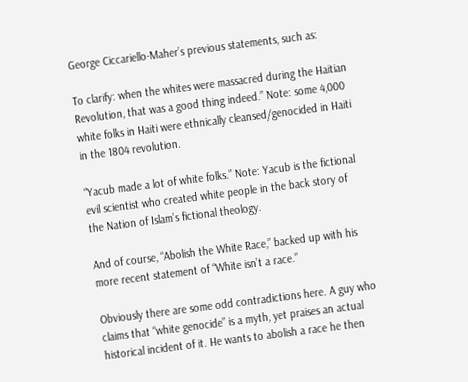George Ciccariello-Maher’s previous statements, such as:

To clarify: when the whites were massacred during the Haitian Revolution, that was a good thing indeed.” Note: some 4,000 white folks in Haiti were ethnically cleansed/genocided in Haiti in the 1804 revolution.

“Yacub made a lot of white folks.” Note: Yacub is the fictional evil scientist who created white people in the back story of the Nation of Islam’s fictional theology.

And of course, “Abolish the White Race,” backed up with his more recent statement of “White isn’t a race.”

Obviously there are some odd contradictions here. A guy who claims that “white genocide” is a myth, yet praises an actual historical incident of it. He wants to abolish a race he then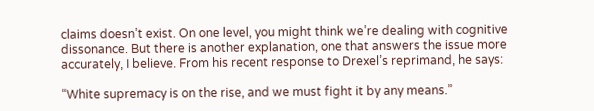claims doesn’t exist. On one level, you might think we’re dealing with cognitive dissonance. But there is another explanation, one that answers the issue more accurately, I believe. From his recent response to Drexel’s reprimand, he says:

“White supremacy is on the rise, and we must fight it by any means.”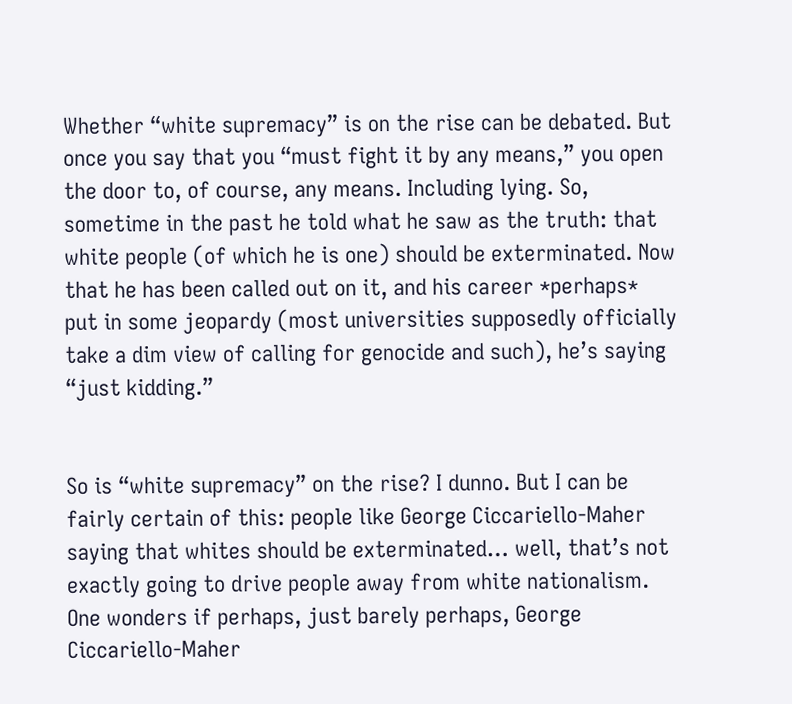Whether “white supremacy” is on the rise can be debated. But once you say that you “must fight it by any means,” you open the door to, of course, any means. Including lying. So, sometime in the past he told what he saw as the truth: that white people (of which he is one) should be exterminated. Now that he has been called out on it, and his career *perhaps* put in some jeopardy (most universities supposedly officially take a dim view of calling for genocide and such), he’s saying “just kidding.”


So is “white supremacy” on the rise? I dunno. But I can be fairly certain of this: people like George Ciccariello-Maher saying that whites should be exterminated… well, that’s not exactly going to drive people away from white nationalism. One wonders if perhaps, just barely perhaps, George Ciccariello-Maher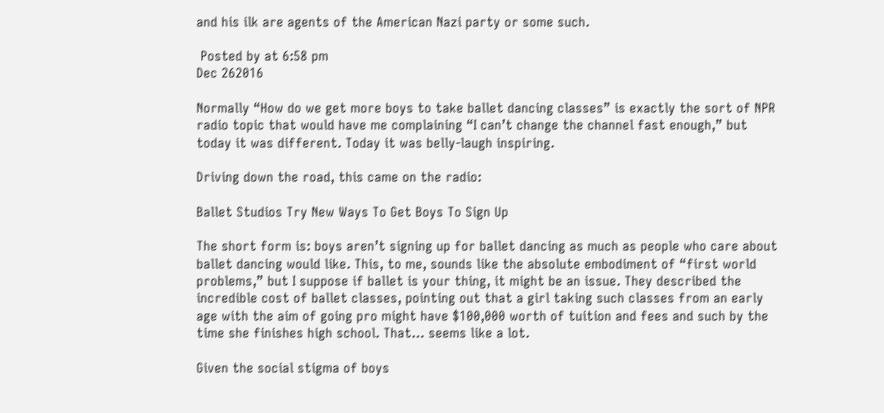and his ilk are agents of the American Nazi party or some such.

 Posted by at 6:58 pm
Dec 262016

Normally “How do we get more boys to take ballet dancing classes” is exactly the sort of NPR radio topic that would have me complaining “I can’t change the channel fast enough,” but today it was different. Today it was belly-laugh inspiring.

Driving down the road, this came on the radio:

Ballet Studios Try New Ways To Get Boys To Sign Up

The short form is: boys aren’t signing up for ballet dancing as much as people who care about ballet dancing would like. This, to me, sounds like the absolute embodiment of “first world problems,” but I suppose if ballet is your thing, it might be an issue. They described the incredible cost of ballet classes, pointing out that a girl taking such classes from an early age with the aim of going pro might have $100,000 worth of tuition and fees and such by the time she finishes high school. That… seems like a lot.

Given the social stigma of boys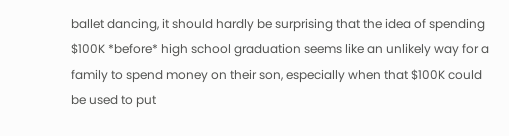ballet dancing, it should hardly be surprising that the idea of spending $100K *before* high school graduation seems like an unlikely way for a family to spend money on their son, especially when that $100K could be used to put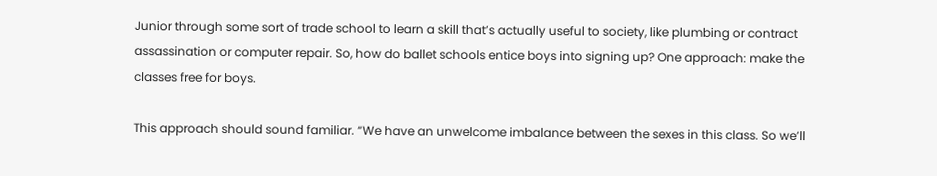Junior through some sort of trade school to learn a skill that’s actually useful to society, like plumbing or contract assassination or computer repair. So, how do ballet schools entice boys into signing up? One approach: make the classes free for boys.

This approach should sound familiar. “We have an unwelcome imbalance between the sexes in this class. So we’ll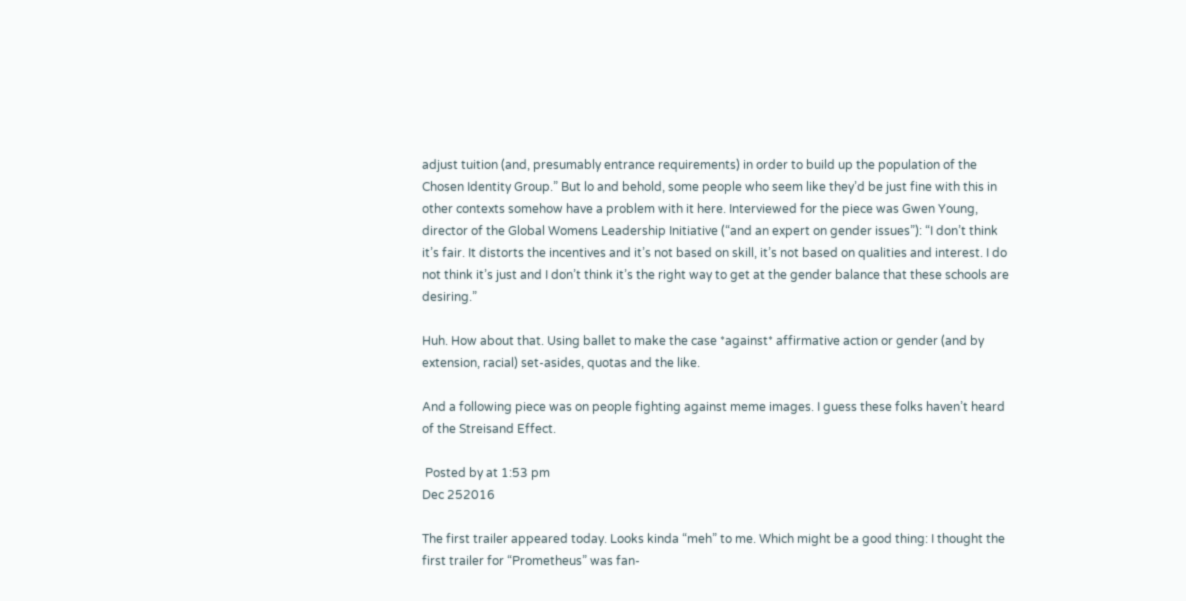adjust tuition (and, presumably entrance requirements) in order to build up the population of the  Chosen Identity Group.” But lo and behold, some people who seem like they’d be just fine with this in other contexts somehow have a problem with it here. Interviewed for the piece was Gwen Young, director of the Global Womens Leadership Initiative (“and an expert on gender issues”): “I don’t think it’s fair. It distorts the incentives and it’s not based on skill, it’s not based on qualities and interest. I do not think it’s just and I don’t think it’s the right way to get at the gender balance that these schools are desiring.”

Huh. How about that. Using ballet to make the case *against* affirmative action or gender (and by extension, racial) set-asides, quotas and the like.

And a following piece was on people fighting against meme images. I guess these folks haven’t heard of the Streisand Effect.

 Posted by at 1:53 pm
Dec 252016

The first trailer appeared today. Looks kinda “meh” to me. Which might be a good thing: I thought the first trailer for “Prometheus” was fan-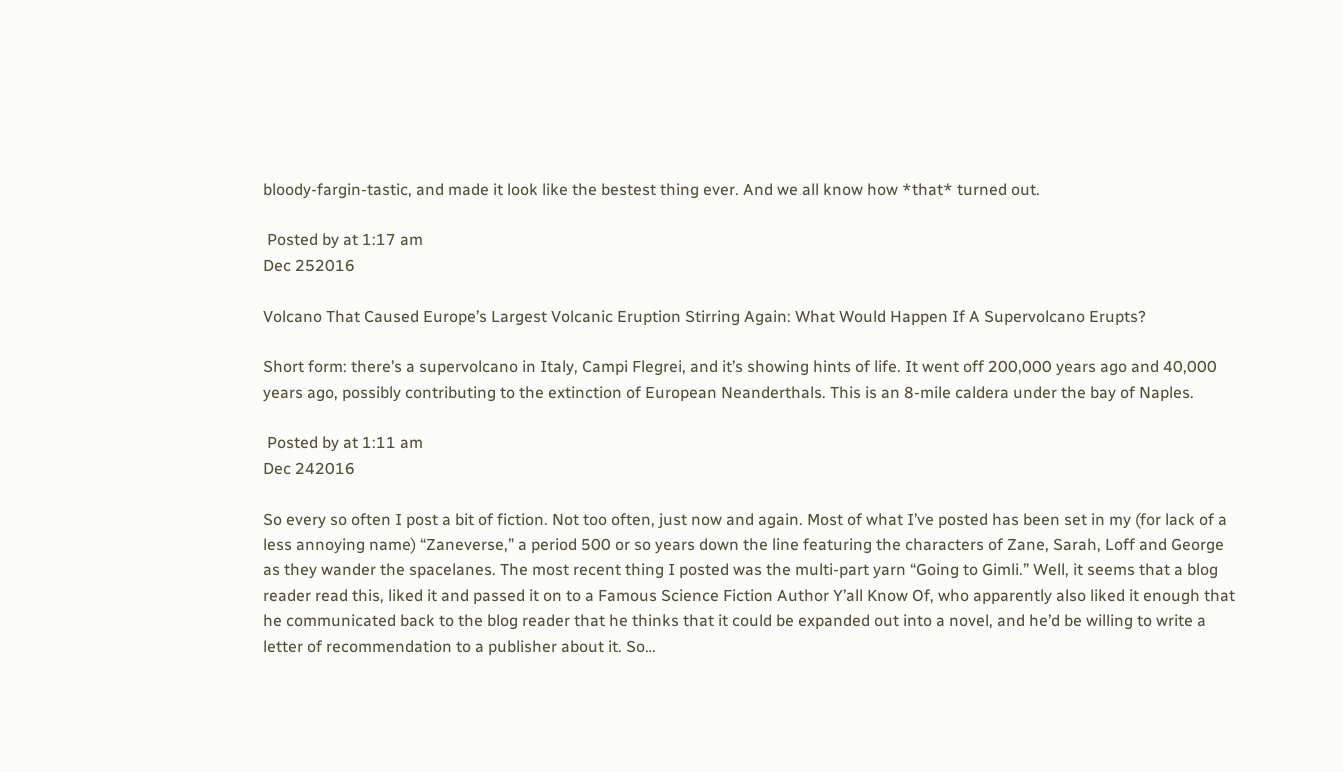bloody-fargin-tastic, and made it look like the bestest thing ever. And we all know how *that* turned out.

 Posted by at 1:17 am
Dec 252016

Volcano That Caused Europe’s Largest Volcanic Eruption Stirring Again: What Would Happen If A Supervolcano Erupts?

Short form: there’s a supervolcano in Italy, Campi Flegrei, and it’s showing hints of life. It went off 200,000 years ago and 40,000 years ago, possibly contributing to the extinction of European Neanderthals. This is an 8-mile caldera under the bay of Naples.

 Posted by at 1:11 am
Dec 242016

So every so often I post a bit of fiction. Not too often, just now and again. Most of what I’ve posted has been set in my (for lack of a less annoying name) “Zaneverse,” a period 500 or so years down the line featuring the characters of Zane, Sarah, Loff and George as they wander the spacelanes. The most recent thing I posted was the multi-part yarn “Going to Gimli.” Well, it seems that a blog reader read this, liked it and passed it on to a Famous Science Fiction Author Y’all Know Of, who apparently also liked it enough that he communicated back to the blog reader that he thinks that it could be expanded out into a novel, and he’d be willing to write a letter of recommendation to a publisher about it. So…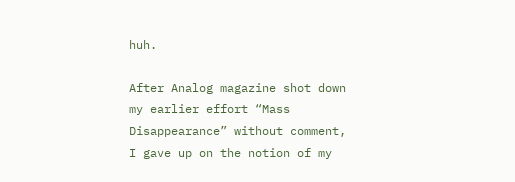huh.

After Analog magazine shot down my earlier effort “Mass Disappearance” without comment, I gave up on the notion of my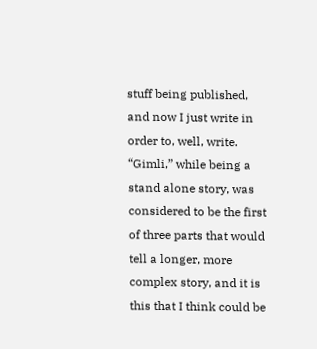stuff being published, and now I just write in order to, well, write. “Gimli,” while being a stand alone story, was  considered to be the first of three parts that would tell a longer, more complex story, and it is this that I think could be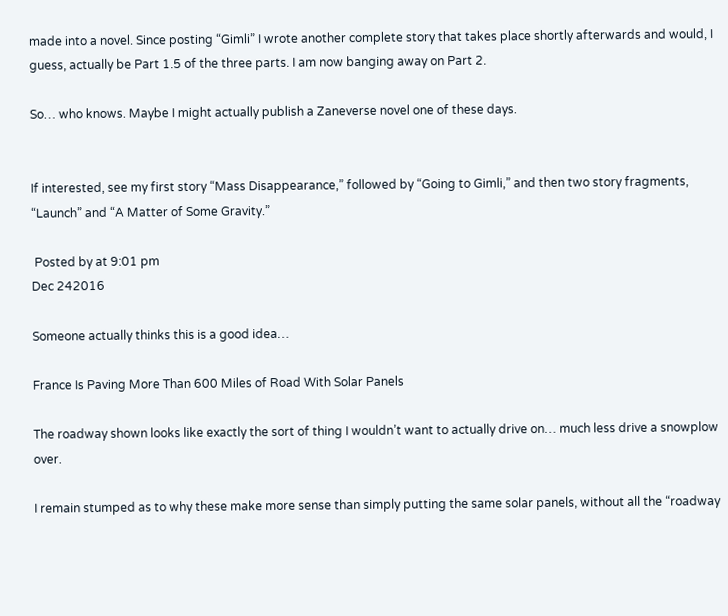made into a novel. Since posting “Gimli” I wrote another complete story that takes place shortly afterwards and would, I guess, actually be Part 1.5 of the three parts. I am now banging away on Part 2.

So… who knows. Maybe I might actually publish a Zaneverse novel one of these days.


If interested, see my first story “Mass Disappearance,” followed by “Going to Gimli,” and then two story fragments, “Launch” and “A Matter of Some Gravity.”

 Posted by at 9:01 pm
Dec 242016

Someone actually thinks this is a good idea…

France Is Paving More Than 600 Miles of Road With Solar Panels

The roadway shown looks like exactly the sort of thing I wouldn’t want to actually drive on… much less drive a snowplow over.

I remain stumped as to why these make more sense than simply putting the same solar panels, without all the “roadway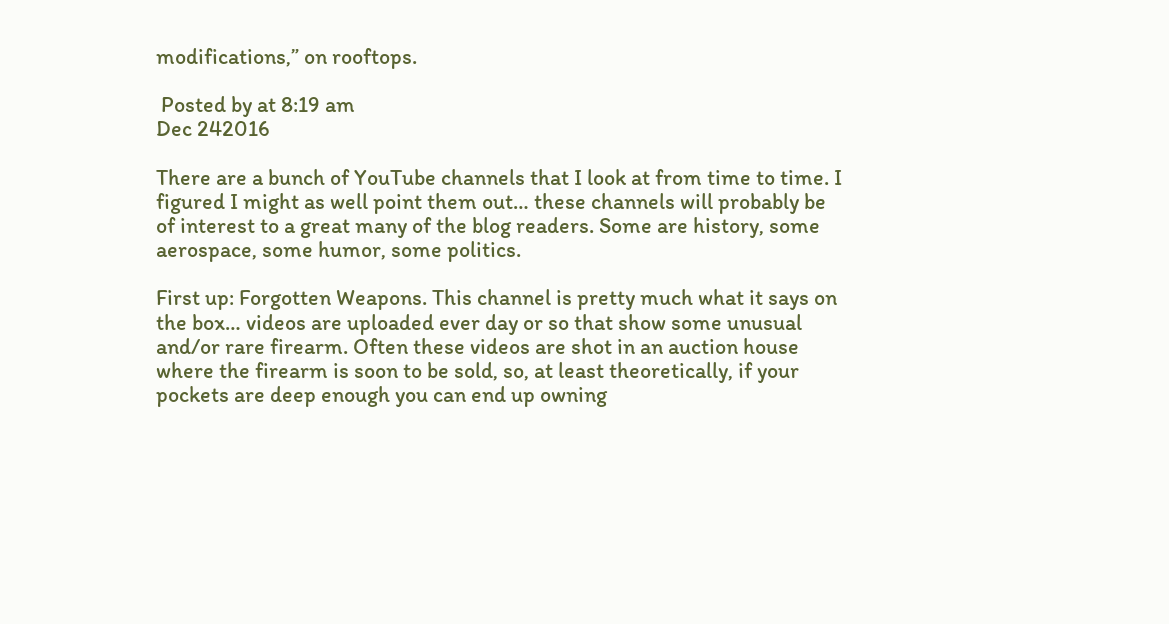modifications,” on rooftops.

 Posted by at 8:19 am
Dec 242016

There are a bunch of YouTube channels that I look at from time to time. I figured I might as well point them out… these channels will probably be of interest to a great many of the blog readers. Some are history, some aerospace, some humor, some politics.

First up: Forgotten Weapons. This channel is pretty much what it says on the box… videos are uploaded ever day or so that show some unusual and/or rare firearm. Often these videos are shot in an auction house where the firearm is soon to be sold, so, at least theoretically, if your pockets are deep enough you can end up owning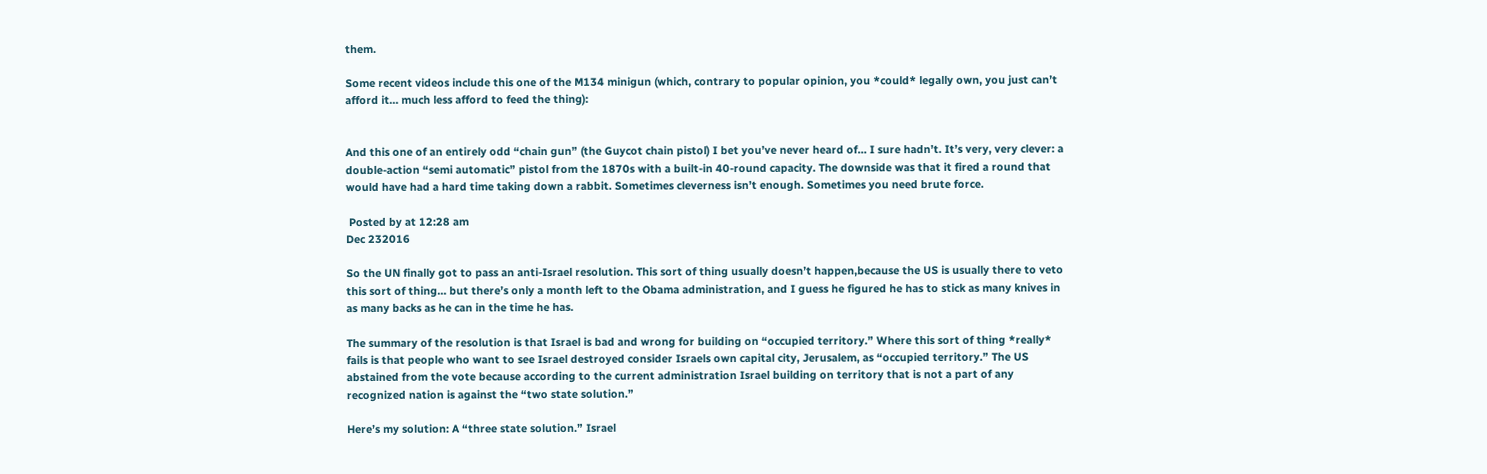them.

Some recent videos include this one of the M134 minigun (which, contrary to popular opinion, you *could* legally own, you just can’t afford it… much less afford to feed the thing):


And this one of an entirely odd “chain gun” (the Guycot chain pistol) I bet you’ve never heard of… I sure hadn’t. It’s very, very clever: a double-action “semi automatic” pistol from the 1870s with a built-in 40-round capacity. The downside was that it fired a round that would have had a hard time taking down a rabbit. Sometimes cleverness isn’t enough. Sometimes you need brute force.

 Posted by at 12:28 am
Dec 232016

So the UN finally got to pass an anti-Israel resolution. This sort of thing usually doesn’t happen,because the US is usually there to veto this sort of thing… but there’s only a month left to the Obama administration, and I guess he figured he has to stick as many knives in as many backs as he can in the time he has.

The summary of the resolution is that Israel is bad and wrong for building on “occupied territory.” Where this sort of thing *really* fails is that people who want to see Israel destroyed consider Israels own capital city, Jerusalem, as “occupied territory.” The US abstained from the vote because according to the current administration Israel building on territory that is not a part of any recognized nation is against the “two state solution.”

Here’s my solution: A “three state solution.” Israel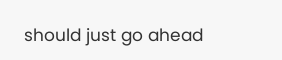should just go ahead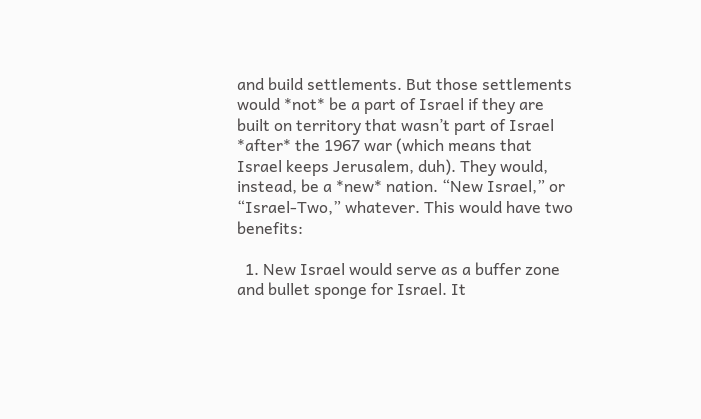and build settlements. But those settlements would *not* be a part of Israel if they are built on territory that wasn’t part of Israel *after* the 1967 war (which means that Israel keeps Jerusalem, duh). They would, instead, be a *new* nation. “New Israel,” or “Israel-Two,” whatever. This would have two benefits:

  1. New Israel would serve as a buffer zone and bullet sponge for Israel. It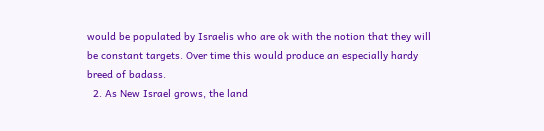would be populated by Israelis who are ok with the notion that they will be constant targets. Over time this would produce an especially hardy breed of badass.
  2. As New Israel grows, the land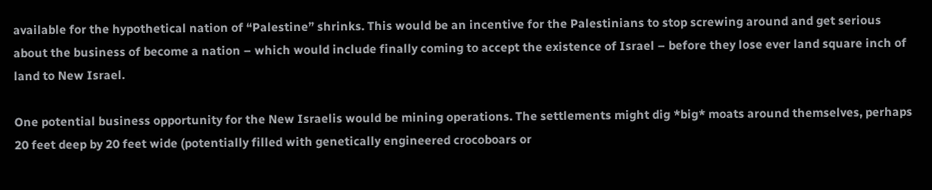available for the hypothetical nation of “Palestine” shrinks. This would be an incentive for the Palestinians to stop screwing around and get serious about the business of become a nation – which would include finally coming to accept the existence of Israel – before they lose ever land square inch of land to New Israel.

One potential business opportunity for the New Israelis would be mining operations. The settlements might dig *big* moats around themselves, perhaps 20 feet deep by 20 feet wide (potentially filled with genetically engineered crocoboars or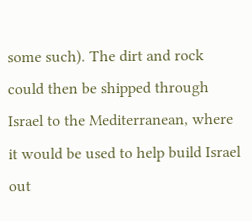some such). The dirt and rock could then be shipped through Israel to the Mediterranean, where it would be used to help build Israel out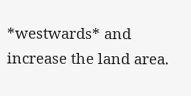*westwards* and increase the land area.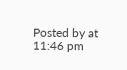Posted by at 11:46 pm